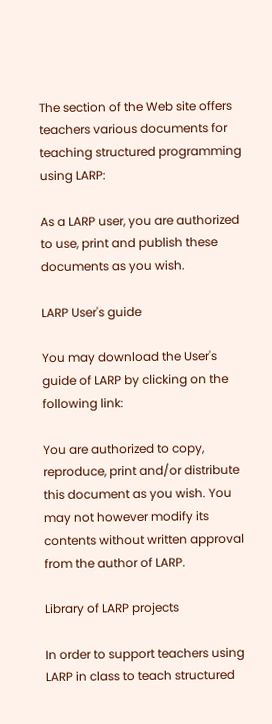The section of the Web site offers teachers various documents for teaching structured programming using LARP:

As a LARP user, you are authorized to use, print and publish these documents as you wish.

LARP User's guide

You may download the User's guide of LARP by clicking on the following link:

You are authorized to copy, reproduce, print and/or distribute this document as you wish. You may not however modify its contents without written approval from the author of LARP.

Library of LARP projects

In order to support teachers using LARP in class to teach structured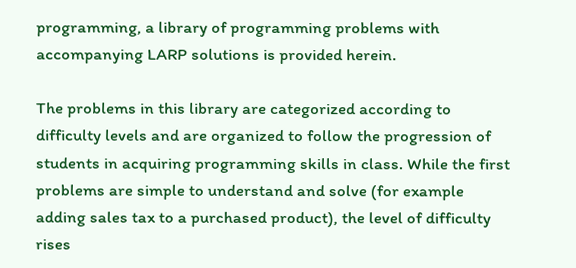programming, a library of programming problems with accompanying LARP solutions is provided herein.

The problems in this library are categorized according to difficulty levels and are organized to follow the progression of students in acquiring programming skills in class. While the first problems are simple to understand and solve (for example adding sales tax to a purchased product), the level of difficulty rises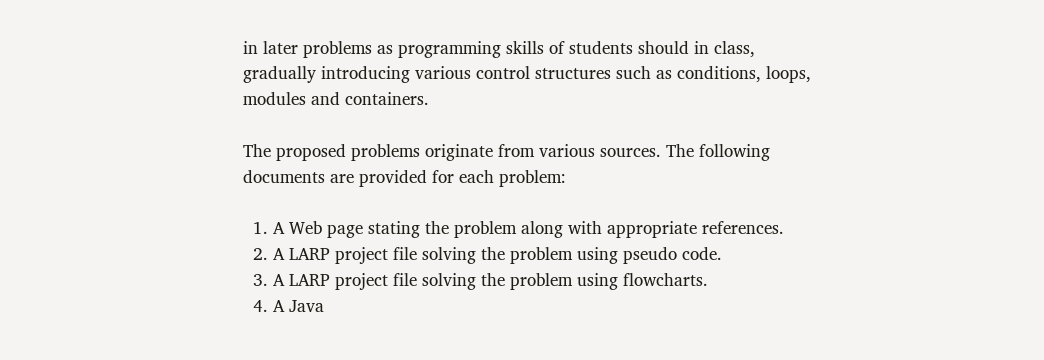in later problems as programming skills of students should in class, gradually introducing various control structures such as conditions, loops, modules and containers.

The proposed problems originate from various sources. The following documents are provided for each problem:

  1. A Web page stating the problem along with appropriate references.
  2. A LARP project file solving the problem using pseudo code.
  3. A LARP project file solving the problem using flowcharts.
  4. A Java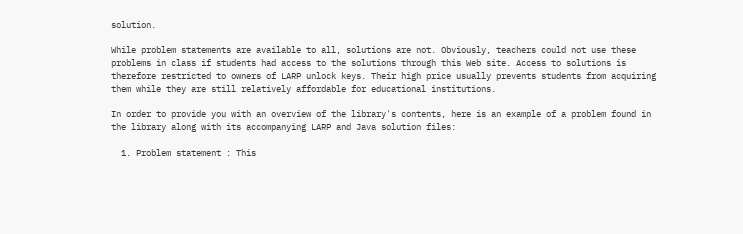solution.

While problem statements are available to all, solutions are not. Obviously, teachers could not use these problems in class if students had access to the solutions through this Web site. Access to solutions is therefore restricted to owners of LARP unlock keys. Their high price usually prevents students from acquiring them while they are still relatively affordable for educational institutions.

In order to provide you with an overview of the library's contents, here is an example of a problem found in the library along with its accompanying LARP and Java solution files:

  1. Problem statement : This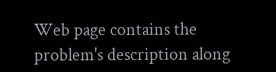Web page contains the problem's description along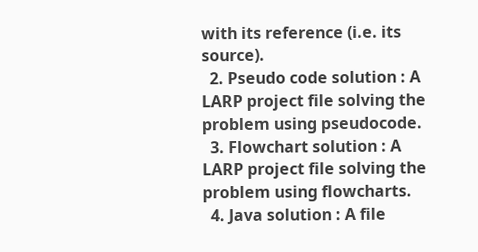with its reference (i.e. its source).
  2. Pseudo code solution : A LARP project file solving the problem using pseudocode.
  3. Flowchart solution : A LARP project file solving the problem using flowcharts.
  4. Java solution : A file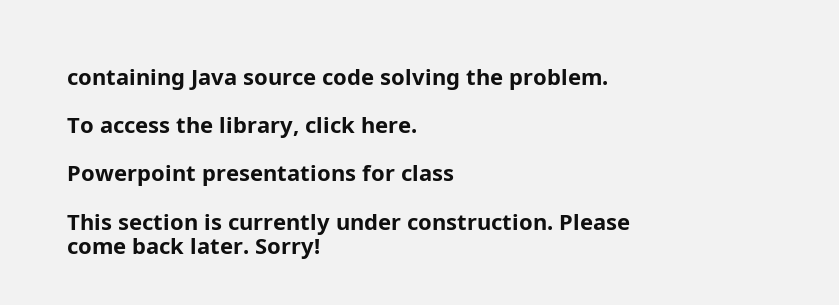containing Java source code solving the problem.

To access the library, click here.

Powerpoint presentations for class

This section is currently under construction. Please come back later. Sorry!